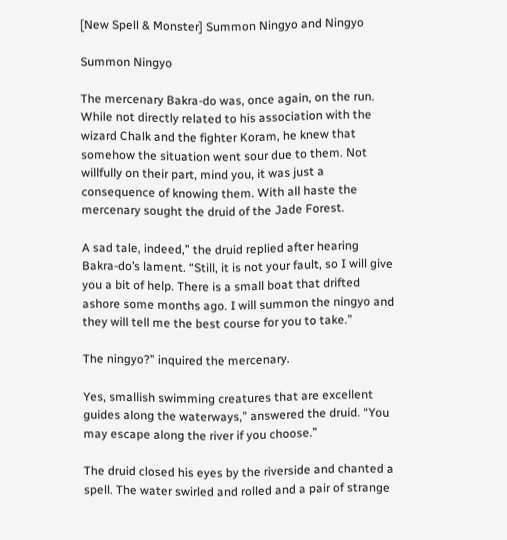[New Spell & Monster] Summon Ningyo and Ningyo

Summon Ningyo

The mercenary Bakra-do was, once again, on the run. While not directly related to his association with the wizard Chalk and the fighter Koram, he knew that somehow the situation went sour due to them. Not willfully on their part, mind you, it was just a consequence of knowing them. With all haste the mercenary sought the druid of the Jade Forest.

A sad tale, indeed,” the druid replied after hearing Bakra-do’s lament. “Still, it is not your fault, so I will give you a bit of help. There is a small boat that drifted ashore some months ago. I will summon the ningyo and they will tell me the best course for you to take.”

The ningyo?” inquired the mercenary.

Yes, smallish swimming creatures that are excellent guides along the waterways,” answered the druid. “You may escape along the river if you choose.”

The druid closed his eyes by the riverside and chanted a spell. The water swirled and rolled and a pair of strange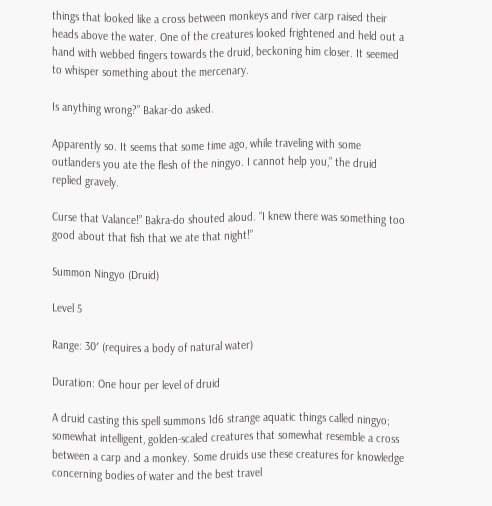things that looked like a cross between monkeys and river carp raised their heads above the water. One of the creatures looked frightened and held out a hand with webbed fingers towards the druid, beckoning him closer. It seemed to whisper something about the mercenary.

Is anything wrong?” Bakar-do asked.

Apparently so. It seems that some time ago, while traveling with some outlanders you ate the flesh of the ningyo. I cannot help you,” the druid replied gravely.

Curse that Valance!” Bakra-do shouted aloud. “I knew there was something too good about that fish that we ate that night!”

Summon Ningyo (Druid)

Level 5

Range: 30′ (requires a body of natural water)

Duration: One hour per level of druid

A druid casting this spell summons 1d6 strange aquatic things called ningyo; somewhat intelligent, golden-scaled creatures that somewhat resemble a cross between a carp and a monkey. Some druids use these creatures for knowledge concerning bodies of water and the best travel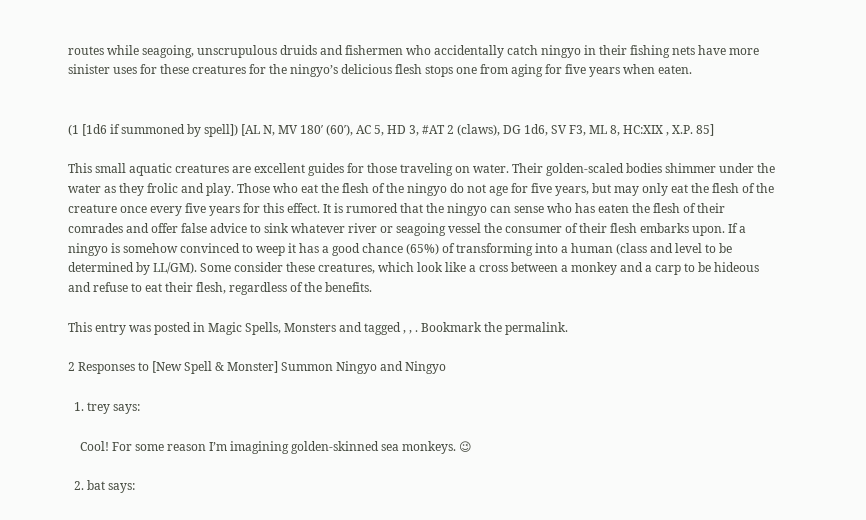routes while seagoing, unscrupulous druids and fishermen who accidentally catch ningyo in their fishing nets have more sinister uses for these creatures for the ningyo’s delicious flesh stops one from aging for five years when eaten.


(1 [1d6 if summoned by spell]) [AL N, MV 180′ (60′), AC 5, HD 3, #AT 2 (claws), DG 1d6, SV F3, ML 8, HC:XIX , X.P. 85]

This small aquatic creatures are excellent guides for those traveling on water. Their golden-scaled bodies shimmer under the water as they frolic and play. Those who eat the flesh of the ningyo do not age for five years, but may only eat the flesh of the creature once every five years for this effect. It is rumored that the ningyo can sense who has eaten the flesh of their comrades and offer false advice to sink whatever river or seagoing vessel the consumer of their flesh embarks upon. If a ningyo is somehow convinced to weep it has a good chance (65%) of transforming into a human (class and level to be determined by LL/GM). Some consider these creatures, which look like a cross between a monkey and a carp to be hideous and refuse to eat their flesh, regardless of the benefits.

This entry was posted in Magic Spells, Monsters and tagged , , . Bookmark the permalink.

2 Responses to [New Spell & Monster] Summon Ningyo and Ningyo

  1. trey says:

    Cool! For some reason I’m imagining golden-skinned sea monkeys. 😉

  2. bat says: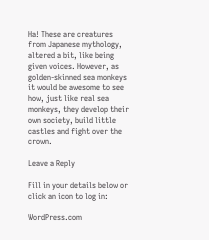Ha! These are creatures from Japanese mythology, altered a bit, like being given voices. However, as golden-skinned sea monkeys it would be awesome to see how, just like real sea monkeys, they develop their own society, build little castles and fight over the crown.

Leave a Reply

Fill in your details below or click an icon to log in:

WordPress.com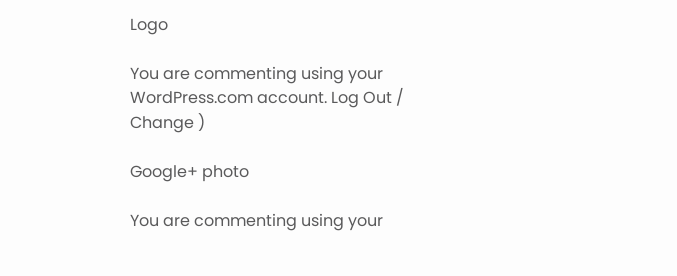Logo

You are commenting using your WordPress.com account. Log Out /  Change )

Google+ photo

You are commenting using your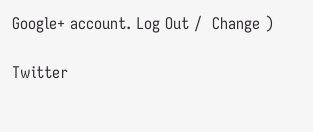Google+ account. Log Out /  Change )

Twitter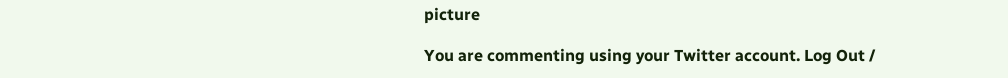picture

You are commenting using your Twitter account. Log Out /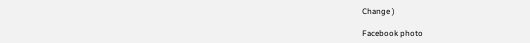Change )

Facebook photo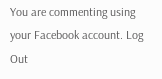You are commenting using your Facebook account. Log Out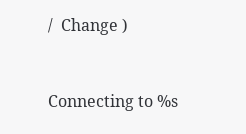/  Change )


Connecting to %s